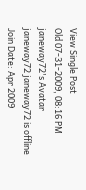View Single Post
Old 07-31-2009, 08:16 PM
janeway72's Avatar
janeway72 janeway72 is offline
Join Date: Apr 2009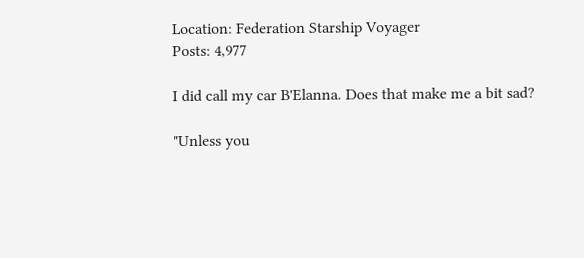Location: Federation Starship Voyager
Posts: 4,977

I did call my car B'Elanna. Does that make me a bit sad?

"Unless you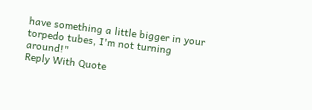have something a little bigger in your torpedo tubes, I'm not turning around!"
Reply With Quote